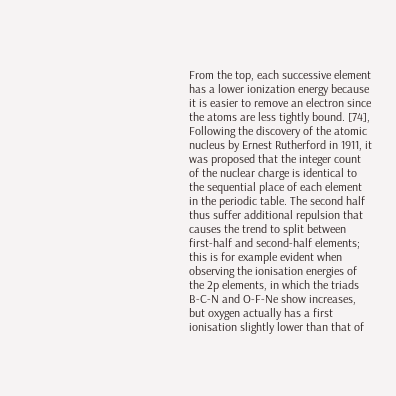From the top, each successive element has a lower ionization energy because it is easier to remove an electron since the atoms are less tightly bound. [74], Following the discovery of the atomic nucleus by Ernest Rutherford in 1911, it was proposed that the integer count of the nuclear charge is identical to the sequential place of each element in the periodic table. The second half thus suffer additional repulsion that causes the trend to split between first-half and second-half elements; this is for example evident when observing the ionisation energies of the 2p elements, in which the triads B-C-N and O-F-Ne show increases, but oxygen actually has a first ionisation slightly lower than that of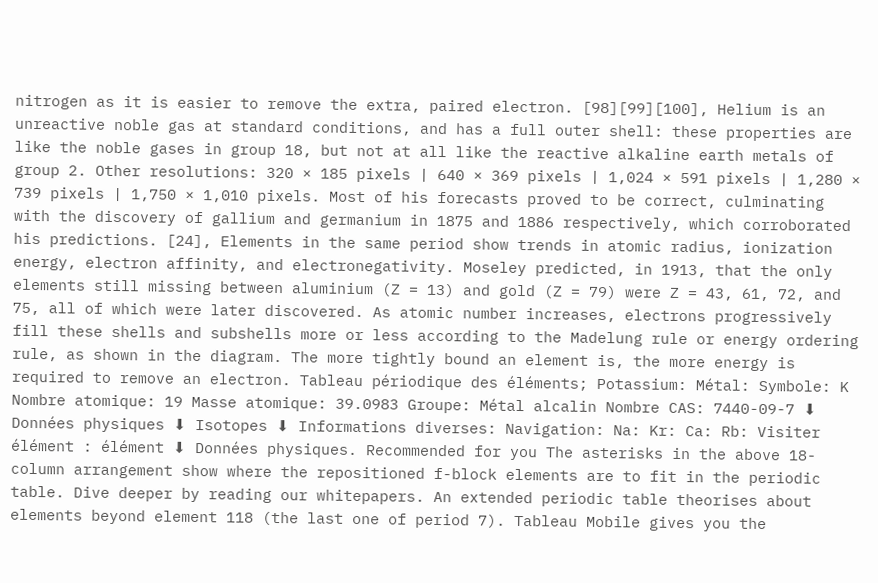nitrogen as it is easier to remove the extra, paired electron. [98][99][100], Helium is an unreactive noble gas at standard conditions, and has a full outer shell: these properties are like the noble gases in group 18, but not at all like the reactive alkaline earth metals of group 2. Other resolutions: 320 × 185 pixels | 640 × 369 pixels | 1,024 × 591 pixels | 1,280 × 739 pixels | 1,750 × 1,010 pixels. Most of his forecasts proved to be correct, culminating with the discovery of gallium and germanium in 1875 and 1886 respectively, which corroborated his predictions. [24], Elements in the same period show trends in atomic radius, ionization energy, electron affinity, and electronegativity. Moseley predicted, in 1913, that the only elements still missing between aluminium (Z = 13) and gold (Z = 79) were Z = 43, 61, 72, and 75, all of which were later discovered. As atomic number increases, electrons progressively fill these shells and subshells more or less according to the Madelung rule or energy ordering rule, as shown in the diagram. The more tightly bound an element is, the more energy is required to remove an electron. Tableau périodique des éléments; Potassium: Métal: Symbole: K Nombre atomique: 19 Masse atomique: 39.0983 Groupe: Métal alcalin Nombre CAS: 7440-09-7 ⬇ Données physiques ⬇ Isotopes ⬇ Informations diverses: Navigation: Na: Kr: Ca: Rb: Visiter élément : élément ⬇ Données physiques. Recommended for you The asterisks in the above 18-column arrangement show where the repositioned f-block elements are to fit in the periodic table. Dive deeper by reading our whitepapers. An extended periodic table theorises about elements beyond element 118 (the last one of period 7). Tableau Mobile gives you the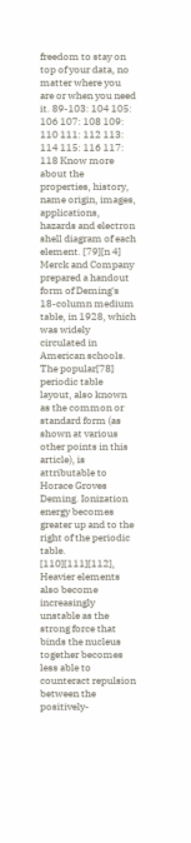freedom to stay on top of your data, no matter where you are or when you need it. 89-103: 104 105: 106 107: 108 109: 110 111: 112 113: 114 115: 116 117: 118 Know more about the properties, history, name origin, images, applications, hazards and electron shell diagram of each element. [79][n 4] Merck and Company prepared a handout form of Deming's 18-column medium table, in 1928, which was widely circulated in American schools. The popular[78] periodic table layout, also known as the common or standard form (as shown at various other points in this article), is attributable to Horace Groves Deming. Ionization energy becomes greater up and to the right of the periodic table. [110][111][112], Heavier elements also become increasingly unstable as the strong force that binds the nucleus together becomes less able to counteract repulsion between the positively-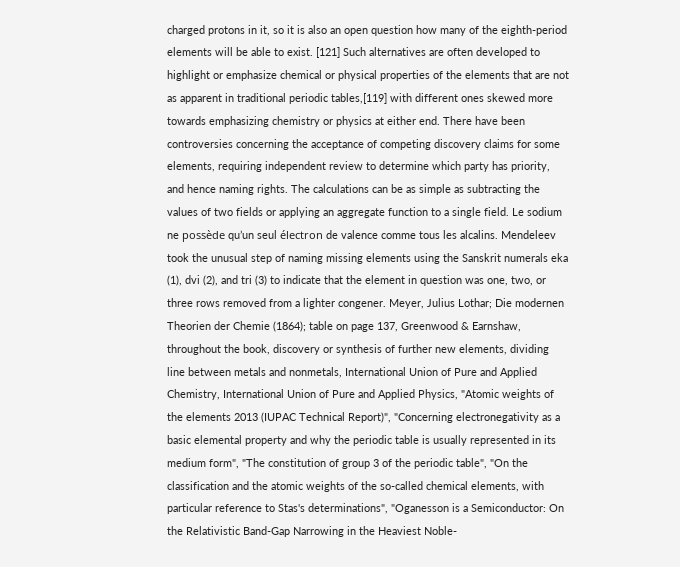charged protons in it, so it is also an open question how many of the eighth-period elements will be able to exist. [121] Such alternatives are often developed to highlight or emphasize chemical or physical properties of the elements that are not as apparent in traditional periodic tables,[119] with different ones skewed more towards emphasizing chemistry or physics at either end. There have been controversies concerning the acceptance of competing discovery claims for some elements, requiring independent review to determine which party has priority, and hence naming rights. The calculations can be as simple as subtracting the values of two fields or applying an aggregate function to a single field. Le sodium ne possède qu’un seul électron de valence comme tous les alcalins. Mendeleev took the unusual step of naming missing elements using the Sanskrit numerals eka (1), dvi (2), and tri (3) to indicate that the element in question was one, two, or three rows removed from a lighter congener. Meyer, Julius Lothar; Die modernen Theorien der Chemie (1864); table on page 137, Greenwood & Earnshaw, throughout the book, discovery or synthesis of further new elements, dividing line between metals and nonmetals, International Union of Pure and Applied Chemistry, International Union of Pure and Applied Physics, "Atomic weights of the elements 2013 (IUPAC Technical Report)", "Concerning electronegativity as a basic elemental property and why the periodic table is usually represented in its medium form", "The constitution of group 3 of the periodic table", "On the classification and the atomic weights of the so-called chemical elements, with particular reference to Stas's determinations", "Oganesson is a Semiconductor: On the Relativistic Band‐Gap Narrowing in the Heaviest Noble‐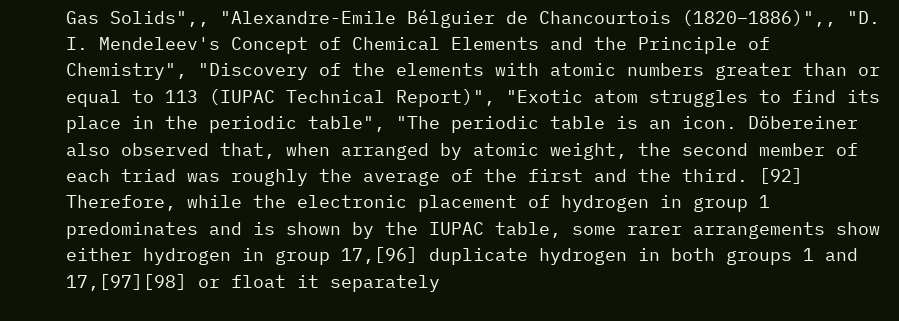Gas Solids",, "Alexandre-Emile Bélguier de Chancourtois (1820–1886)",, "D. I. Mendeleev's Concept of Chemical Elements and the Principle of Chemistry", "Discovery of the elements with atomic numbers greater than or equal to 113 (IUPAC Technical Report)", "Exotic atom struggles to find its place in the periodic table", "The periodic table is an icon. Döbereiner also observed that, when arranged by atomic weight, the second member of each triad was roughly the average of the first and the third. [92] Therefore, while the electronic placement of hydrogen in group 1 predominates and is shown by the IUPAC table, some rarer arrangements show either hydrogen in group 17,[96] duplicate hydrogen in both groups 1 and 17,[97][98] or float it separately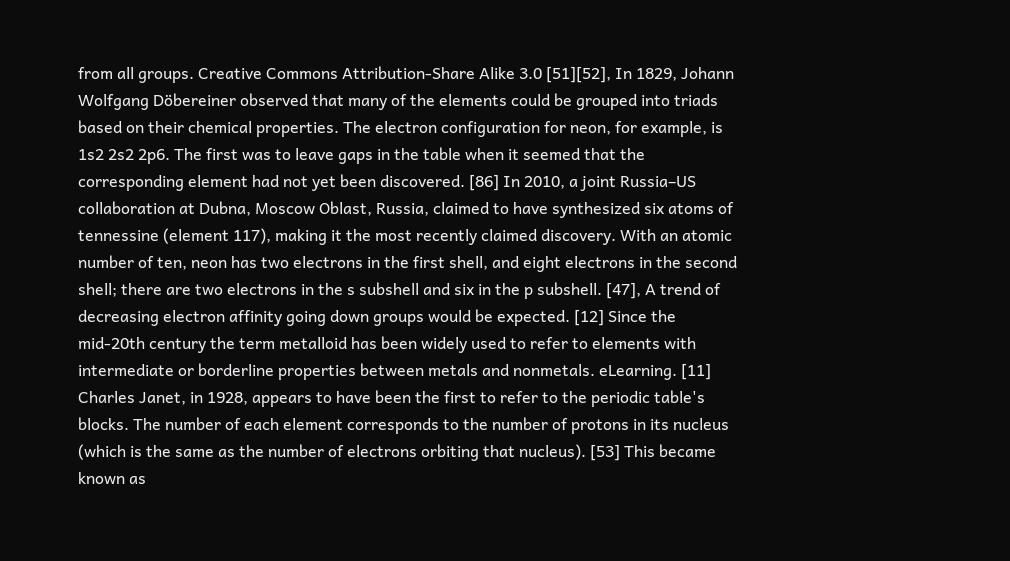from all groups. Creative Commons Attribution-Share Alike 3.0 [51][52], In 1829, Johann Wolfgang Döbereiner observed that many of the elements could be grouped into triads based on their chemical properties. The electron configuration for neon, for example, is 1s2 2s2 2p6. The first was to leave gaps in the table when it seemed that the corresponding element had not yet been discovered. [86] In 2010, a joint Russia–US collaboration at Dubna, Moscow Oblast, Russia, claimed to have synthesized six atoms of tennessine (element 117), making it the most recently claimed discovery. With an atomic number of ten, neon has two electrons in the first shell, and eight electrons in the second shell; there are two electrons in the s subshell and six in the p subshell. [47], A trend of decreasing electron affinity going down groups would be expected. [12] Since the mid-20th century the term metalloid has been widely used to refer to elements with intermediate or borderline properties between metals and nonmetals. eLearning. [11] Charles Janet, in 1928, appears to have been the first to refer to the periodic table's blocks. The number of each element corresponds to the number of protons in its nucleus (which is the same as the number of electrons orbiting that nucleus). [53] This became known as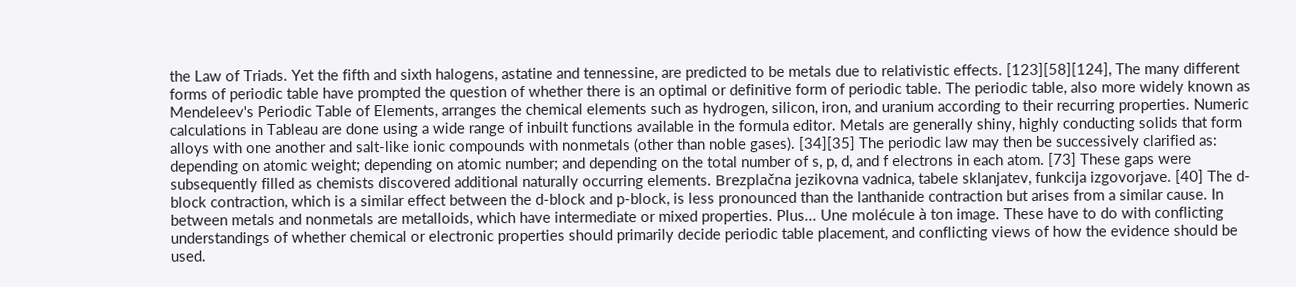the Law of Triads. Yet the fifth and sixth halogens, astatine and tennessine, are predicted to be metals due to relativistic effects. [123][58][124], The many different forms of periodic table have prompted the question of whether there is an optimal or definitive form of periodic table. The periodic table, also more widely known as Mendeleev's Periodic Table of Elements, arranges the chemical elements such as hydrogen, silicon, iron, and uranium according to their recurring properties. Numeric calculations in Tableau are done using a wide range of inbuilt functions available in the formula editor. Metals are generally shiny, highly conducting solids that form alloys with one another and salt-like ionic compounds with nonmetals (other than noble gases). [34][35] The periodic law may then be successively clarified as: depending on atomic weight; depending on atomic number; and depending on the total number of s, p, d, and f electrons in each atom. [73] These gaps were subsequently filled as chemists discovered additional naturally occurring elements. Brezplačna jezikovna vadnica, tabele sklanjatev, funkcija izgovorjave. [40] The d-block contraction, which is a similar effect between the d-block and p-block, is less pronounced than the lanthanide contraction but arises from a similar cause. In between metals and nonmetals are metalloids, which have intermediate or mixed properties. Plus... Une molécule à ton image. These have to do with conflicting understandings of whether chemical or electronic properties should primarily decide periodic table placement, and conflicting views of how the evidence should be used.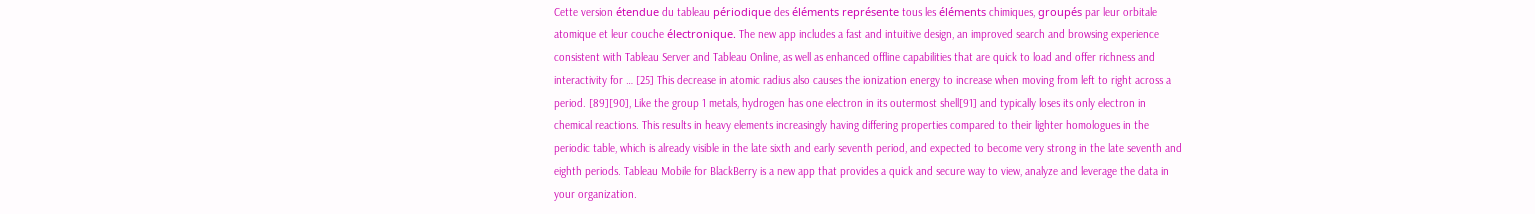Cette version étendue du tableau périodique des éléments représente tous les éléments chimiques, groupés par leur orbitale atomique et leur couche électronique. The new app includes a fast and intuitive design, an improved search and browsing experience consistent with Tableau Server and Tableau Online, as well as enhanced offline capabilities that are quick to load and offer richness and interactivity for … [25] This decrease in atomic radius also causes the ionization energy to increase when moving from left to right across a period. [89][90], Like the group 1 metals, hydrogen has one electron in its outermost shell[91] and typically loses its only electron in chemical reactions. This results in heavy elements increasingly having differing properties compared to their lighter homologues in the periodic table, which is already visible in the late sixth and early seventh period, and expected to become very strong in the late seventh and eighth periods. Tableau Mobile for BlackBerry is a new app that provides a quick and secure way to view, analyze and leverage the data in your organization.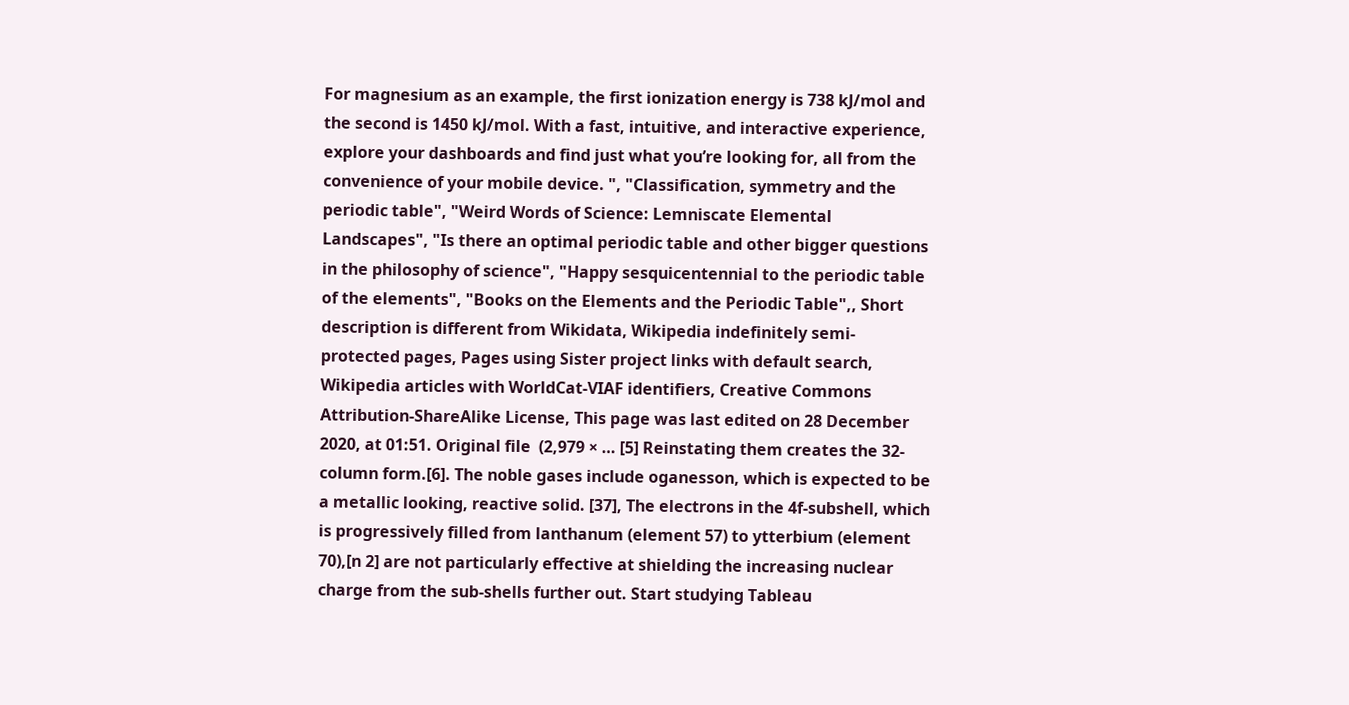For magnesium as an example, the first ionization energy is 738 kJ/mol and the second is 1450 kJ/mol. With a fast, intuitive, and interactive experience, explore your dashboards and find just what you’re looking for, all from the convenience of your mobile device. ", "Classification, symmetry and the periodic table", "Weird Words of Science: Lemniscate Elemental Landscapes", "Is there an optimal periodic table and other bigger questions in the philosophy of science", "Happy sesquicentennial to the periodic table of the elements", "Books on the Elements and the Periodic Table",, Short description is different from Wikidata, Wikipedia indefinitely semi-protected pages, Pages using Sister project links with default search, Wikipedia articles with WorldCat-VIAF identifiers, Creative Commons Attribution-ShareAlike License, This page was last edited on 28 December 2020, at 01:51. Original file  (2,979 × … [5] Reinstating them creates the 32-column form.[6]. The noble gases include oganesson, which is expected to be a metallic looking, reactive solid. [37], The electrons in the 4f-subshell, which is progressively filled from lanthanum (element 57) to ytterbium (element 70),[n 2] are not particularly effective at shielding the increasing nuclear charge from the sub-shells further out. Start studying Tableau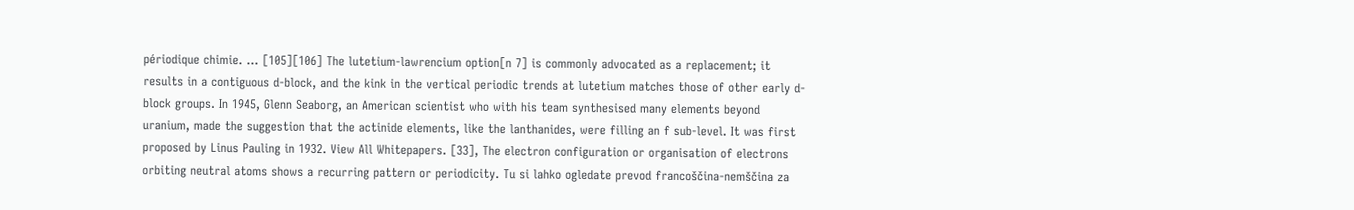périodique chimie. … [105][106] The lutetium-lawrencium option[n 7] is commonly advocated as a replacement; it results in a contiguous d-block, and the kink in the vertical periodic trends at lutetium matches those of other early d-block groups. In 1945, Glenn Seaborg, an American scientist who with his team synthesised many elements beyond uranium, made the suggestion that the actinide elements, like the lanthanides, were filling an f sub-level. It was first proposed by Linus Pauling in 1932. View All Whitepapers. [33], The electron configuration or organisation of electrons orbiting neutral atoms shows a recurring pattern or periodicity. Tu si lahko ogledate prevod francoščina-nemščina za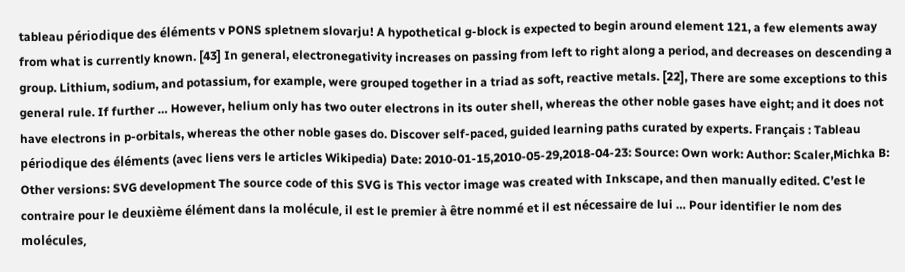tableau périodique des éléments v PONS spletnem slovarju! A hypothetical g-block is expected to begin around element 121, a few elements away from what is currently known. [43] In general, electronegativity increases on passing from left to right along a period, and decreases on descending a group. Lithium, sodium, and potassium, for example, were grouped together in a triad as soft, reactive metals. [22], There are some exceptions to this general rule. If further … However, helium only has two outer electrons in its outer shell, whereas the other noble gases have eight; and it does not have electrons in p-orbitals, whereas the other noble gases do. Discover self-paced, guided learning paths curated by experts. Français : Tableau périodique des éléments (avec liens vers le articles Wikipedia) Date: 2010-01-15,2010-05-29,2018-04-23: Source: Own work: Author: Scaler,Michka B: Other versions: SVG development The source code of this SVG is This vector image was created with Inkscape, and then manually edited. C’est le contraire pour le deuxième élément dans la molécule, il est le premier à être nommé et il est nécessaire de lui … Pour identifier le nom des molécules,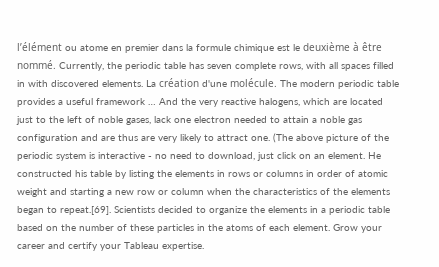l’élément ou atome en premier dans la formule chimique est le deuxième à être nommé. Currently, the periodic table has seven complete rows, with all spaces filled in with discovered elements. La création d'une molécule. The modern periodic table provides a useful framework … And the very reactive halogens, which are located just to the left of noble gases, lack one electron needed to attain a noble gas configuration and are thus are very likely to attract one. (The above picture of the periodic system is interactive - no need to download, just click on an element. He constructed his table by listing the elements in rows or columns in order of atomic weight and starting a new row or column when the characteristics of the elements began to repeat.[69]. Scientists decided to organize the elements in a periodic table based on the number of these particles in the atoms of each element. Grow your career and certify your Tableau expertise.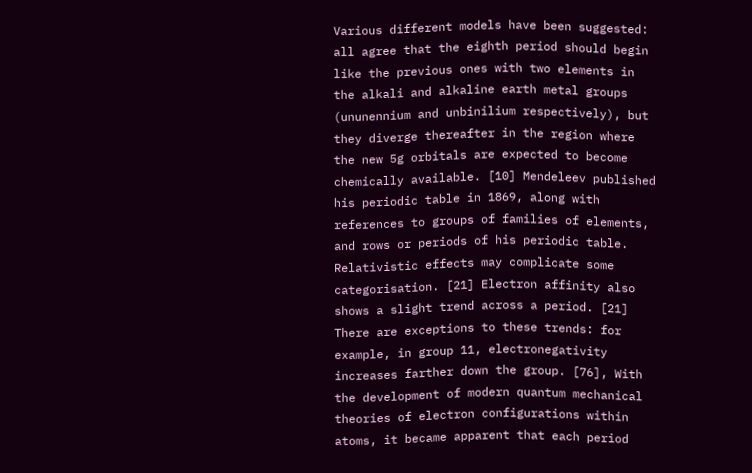Various different models have been suggested: all agree that the eighth period should begin like the previous ones with two elements in the alkali and alkaline earth metal groups (ununennium and unbinilium respectively), but they diverge thereafter in the region where the new 5g orbitals are expected to become chemically available. [10] Mendeleev published his periodic table in 1869, along with references to groups of families of elements, and rows or periods of his periodic table. Relativistic effects may complicate some categorisation. [21] Electron affinity also shows a slight trend across a period. [21] There are exceptions to these trends: for example, in group 11, electronegativity increases farther down the group. [76], With the development of modern quantum mechanical theories of electron configurations within atoms, it became apparent that each period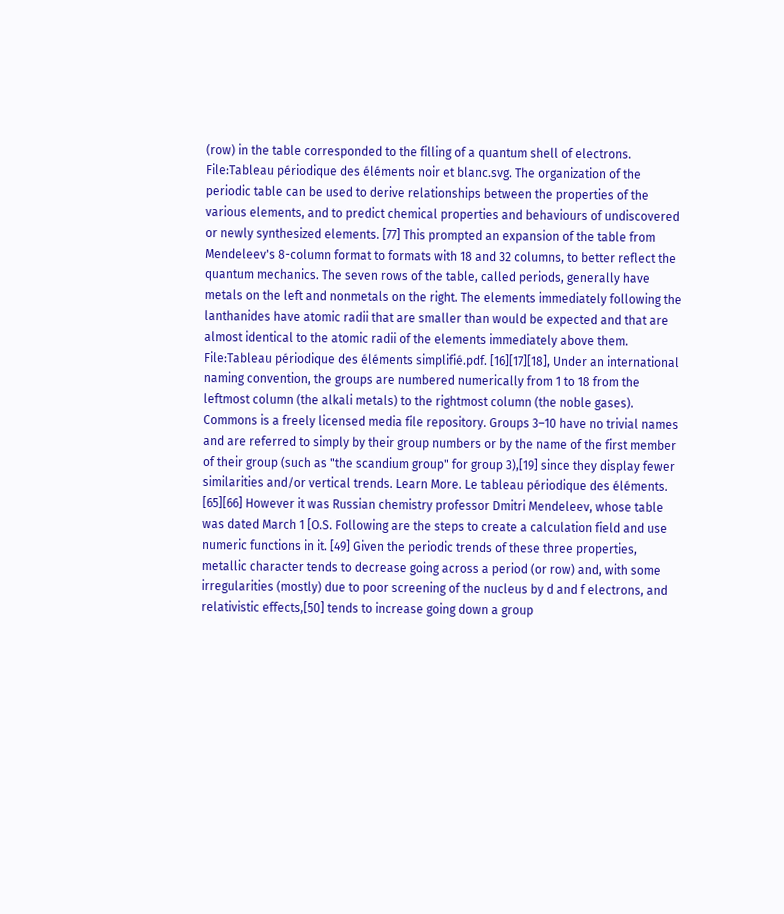(row) in the table corresponded to the filling of a quantum shell of electrons. File:Tableau périodique des éléments noir et blanc.svg. The organization of the periodic table can be used to derive relationships between the properties of the various elements, and to predict chemical properties and behaviours of undiscovered or newly synthesized elements. [77] This prompted an expansion of the table from Mendeleev's 8-column format to formats with 18 and 32 columns, to better reflect the quantum mechanics. The seven rows of the table, called periods, generally have metals on the left and nonmetals on the right. The elements immediately following the lanthanides have atomic radii that are smaller than would be expected and that are almost identical to the atomic radii of the elements immediately above them. File:Tableau périodique des éléments simplifié.pdf. [16][17][18], Under an international naming convention, the groups are numbered numerically from 1 to 18 from the leftmost column (the alkali metals) to the rightmost column (the noble gases). Commons is a freely licensed media file repository. Groups 3–10 have no trivial names and are referred to simply by their group numbers or by the name of the first member of their group (such as "the scandium group" for group 3),[19] since they display fewer similarities and/or vertical trends. Learn More. Le tableau périodique des éléments. [65][66] However it was Russian chemistry professor Dmitri Mendeleev, whose table was dated March 1 [O.S. Following are the steps to create a calculation field and use numeric functions in it. [49] Given the periodic trends of these three properties, metallic character tends to decrease going across a period (or row) and, with some irregularities (mostly) due to poor screening of the nucleus by d and f electrons, and relativistic effects,[50] tends to increase going down a group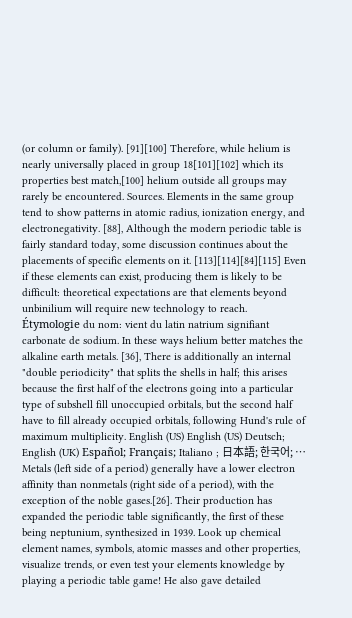(or column or family). [91][100] Therefore, while helium is nearly universally placed in group 18[101][102] which its properties best match,[100] helium outside all groups may rarely be encountered. Sources. Elements in the same group tend to show patterns in atomic radius, ionization energy, and electronegativity. [88], Although the modern periodic table is fairly standard today, some discussion continues about the placements of specific elements on it. [113][114][84][115] Even if these elements can exist, producing them is likely to be difficult: theoretical expectations are that elements beyond unbinilium will require new technology to reach. Étymologie du nom: vient du latin natrium signifiant carbonate de sodium. In these ways helium better matches the alkaline earth metals. [36], There is additionally an internal "double periodicity" that splits the shells in half; this arises because the first half of the electrons going into a particular type of subshell fill unoccupied orbitals, but the second half have to fill already occupied orbitals, following Hund's rule of maximum multiplicity. English (US) English (US) Deutsch; English (UK) Español; Français; Italiano ; 日本語; 한국어; … Metals (left side of a period) generally have a lower electron affinity than nonmetals (right side of a period), with the exception of the noble gases.[26]. Their production has expanded the periodic table significantly, the first of these being neptunium, synthesized in 1939. Look up chemical element names, symbols, atomic masses and other properties, visualize trends, or even test your elements knowledge by playing a periodic table game! He also gave detailed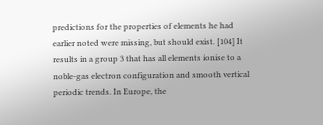predictions for the properties of elements he had earlier noted were missing, but should exist. [104] It results in a group 3 that has all elements ionise to a noble-gas electron configuration and smooth vertical periodic trends. In Europe, the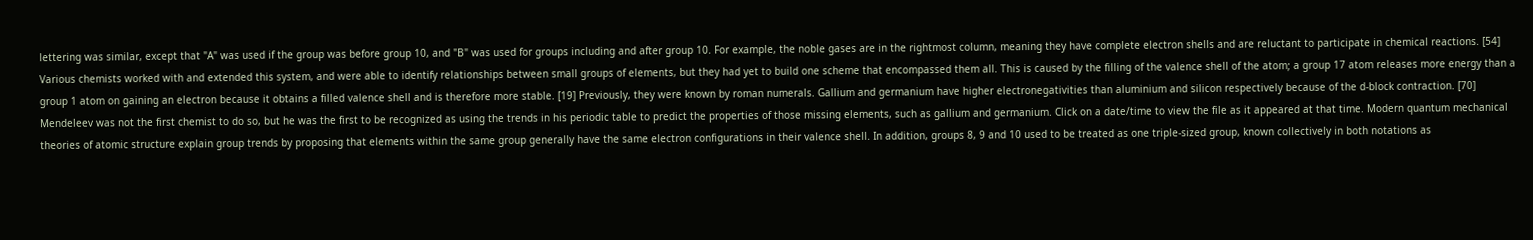lettering was similar, except that "A" was used if the group was before group 10, and "B" was used for groups including and after group 10. For example, the noble gases are in the rightmost column, meaning they have complete electron shells and are reluctant to participate in chemical reactions. [54] Various chemists worked with and extended this system, and were able to identify relationships between small groups of elements, but they had yet to build one scheme that encompassed them all. This is caused by the filling of the valence shell of the atom; a group 17 atom releases more energy than a group 1 atom on gaining an electron because it obtains a filled valence shell and is therefore more stable. [19] Previously, they were known by roman numerals. Gallium and germanium have higher electronegativities than aluminium and silicon respectively because of the d-block contraction. [70] Mendeleev was not the first chemist to do so, but he was the first to be recognized as using the trends in his periodic table to predict the properties of those missing elements, such as gallium and germanium. Click on a date/time to view the file as it appeared at that time. Modern quantum mechanical theories of atomic structure explain group trends by proposing that elements within the same group generally have the same electron configurations in their valence shell. In addition, groups 8, 9 and 10 used to be treated as one triple-sized group, known collectively in both notations as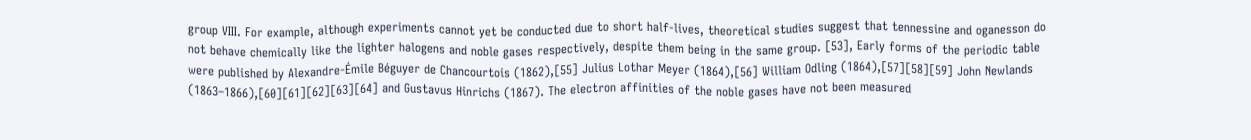group VIII. For example, although experiments cannot yet be conducted due to short half-lives, theoretical studies suggest that tennessine and oganesson do not behave chemically like the lighter halogens and noble gases respectively, despite them being in the same group. [53], Early forms of the periodic table were published by Alexandre-Émile Béguyer de Chancourtois (1862),[55] Julius Lothar Meyer (1864),[56] William Odling (1864),[57][58][59] John Newlands (1863–1866),[60][61][62][63][64] and Gustavus Hinrichs (1867). The electron affinities of the noble gases have not been measured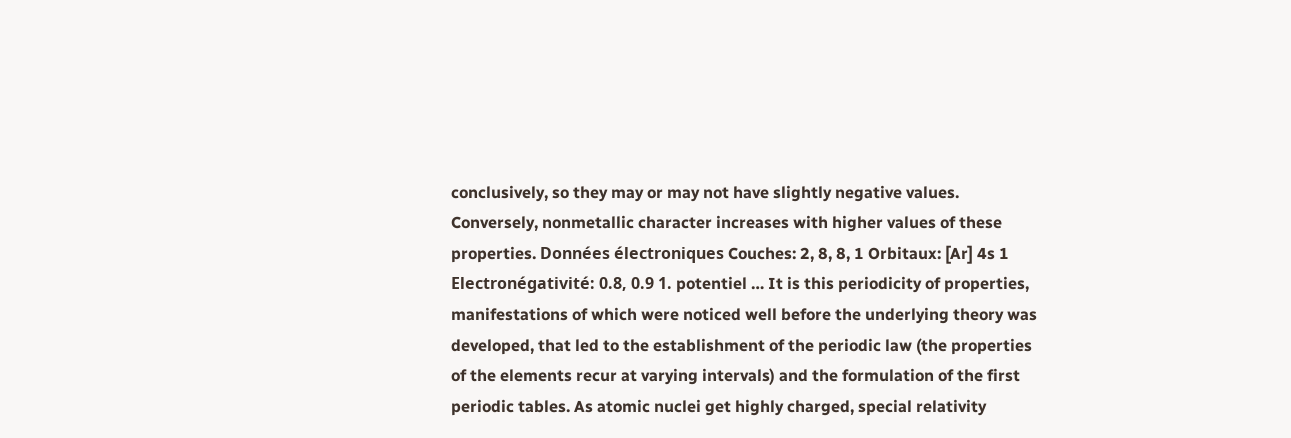conclusively, so they may or may not have slightly negative values. Conversely, nonmetallic character increases with higher values of these properties. Données électroniques Couches: 2, 8, 8, 1 Orbitaux: [Ar] 4s 1 Electronégativité: 0.8, 0.9 1. potentiel … It is this periodicity of properties, manifestations of which were noticed well before the underlying theory was developed, that led to the establishment of the periodic law (the properties of the elements recur at varying intervals) and the formulation of the first periodic tables. As atomic nuclei get highly charged, special relativity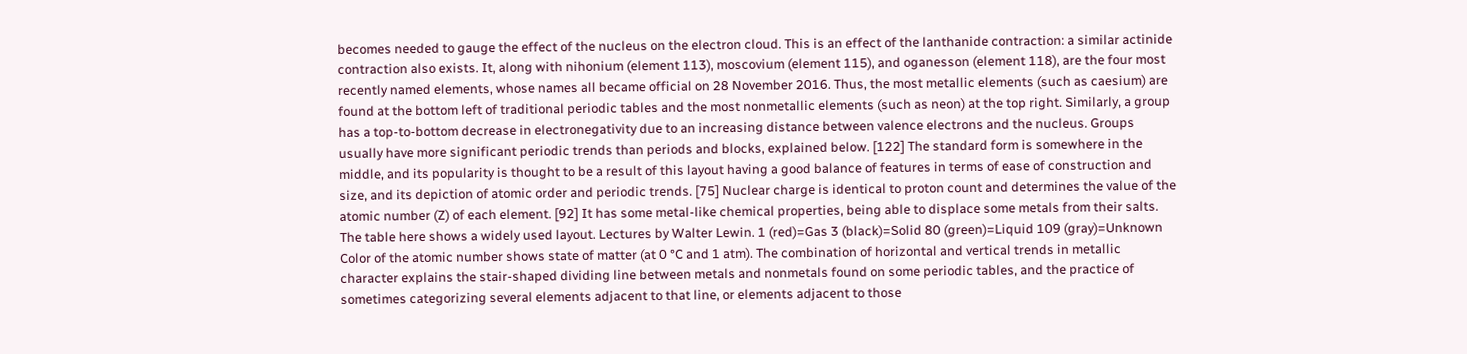becomes needed to gauge the effect of the nucleus on the electron cloud. This is an effect of the lanthanide contraction: a similar actinide contraction also exists. It, along with nihonium (element 113), moscovium (element 115), and oganesson (element 118), are the four most recently named elements, whose names all became official on 28 November 2016. Thus, the most metallic elements (such as caesium) are found at the bottom left of traditional periodic tables and the most nonmetallic elements (such as neon) at the top right. Similarly, a group has a top-to-bottom decrease in electronegativity due to an increasing distance between valence electrons and the nucleus. Groups usually have more significant periodic trends than periods and blocks, explained below. [122] The standard form is somewhere in the middle, and its popularity is thought to be a result of this layout having a good balance of features in terms of ease of construction and size, and its depiction of atomic order and periodic trends. [75] Nuclear charge is identical to proton count and determines the value of the atomic number (Z) of each element. [92] It has some metal-like chemical properties, being able to displace some metals from their salts. The table here shows a widely used layout. Lectures by Walter Lewin. 1 (red)=Gas 3 (black)=Solid 80 (green)=Liquid 109 (gray)=Unknown Color of the atomic number shows state of matter (at 0 °C and 1 atm). The combination of horizontal and vertical trends in metallic character explains the stair-shaped dividing line between metals and nonmetals found on some periodic tables, and the practice of sometimes categorizing several elements adjacent to that line, or elements adjacent to those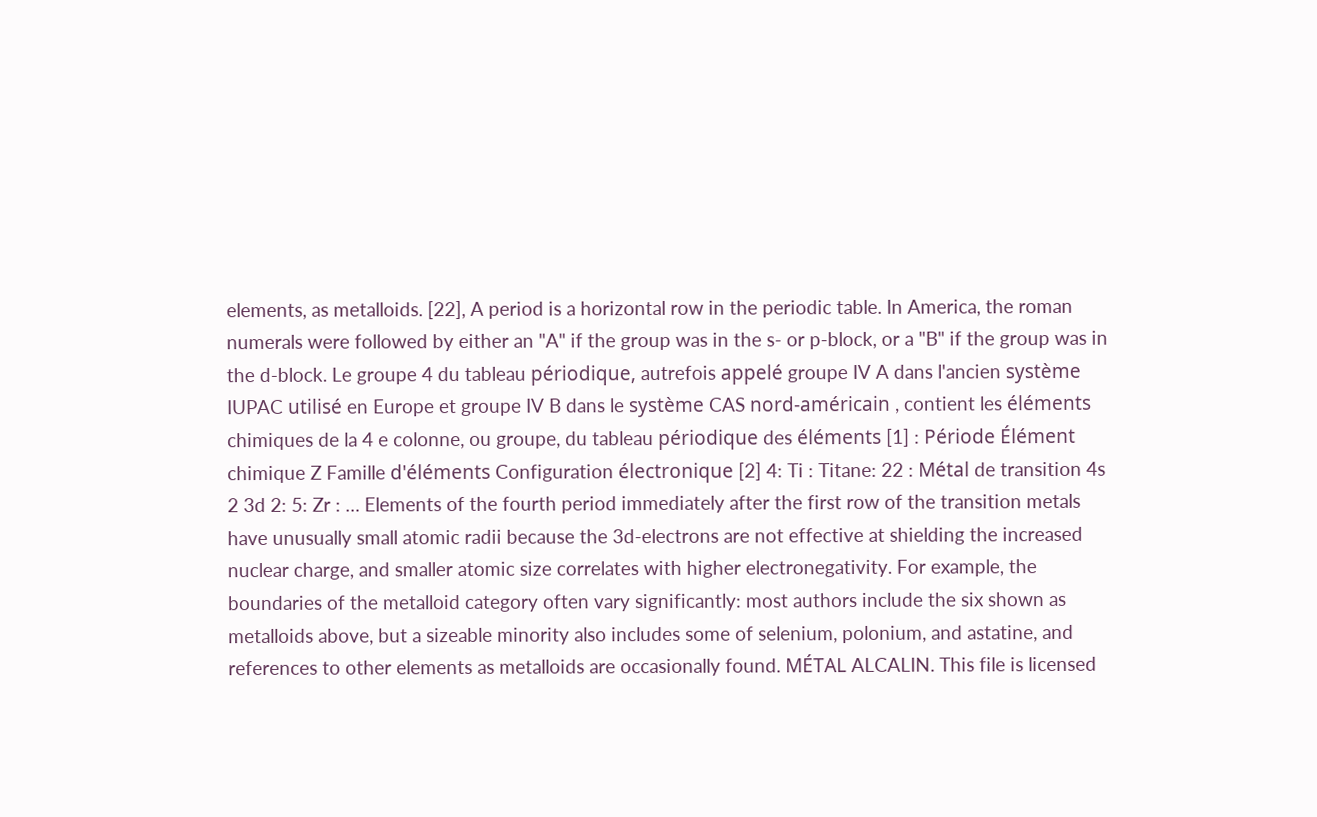elements, as metalloids. [22], A period is a horizontal row in the periodic table. In America, the roman numerals were followed by either an "A" if the group was in the s- or p-block, or a "B" if the group was in the d-block. Le groupe 4 du tableau périodique, autrefois appelé groupe IV A dans l'ancien système IUPAC utilisé en Europe et groupe IV B dans le système CAS nord-américain , contient les éléments chimiques de la 4 e colonne, ou groupe, du tableau périodique des éléments [1] : Période Élément chimique Z Famille d'éléments Configuration électronique [2] 4: Ti : Titane: 22 : Métal de transition 4s 2 3d 2: 5: Zr : … Elements of the fourth period immediately after the first row of the transition metals have unusually small atomic radii because the 3d-electrons are not effective at shielding the increased nuclear charge, and smaller atomic size correlates with higher electronegativity. For example, the boundaries of the metalloid category often vary significantly: most authors include the six shown as metalloids above, but a sizeable minority also includes some of selenium, polonium, and astatine, and references to other elements as metalloids are occasionally found. MÉTAL ALCALIN. This file is licensed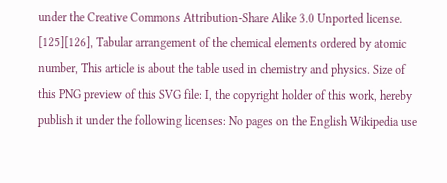under the Creative Commons Attribution-Share Alike 3.0 Unported license. [125][126], Tabular arrangement of the chemical elements ordered by atomic number, This article is about the table used in chemistry and physics. Size of this PNG preview of this SVG file: I, the copyright holder of this work, hereby publish it under the following licenses: No pages on the English Wikipedia use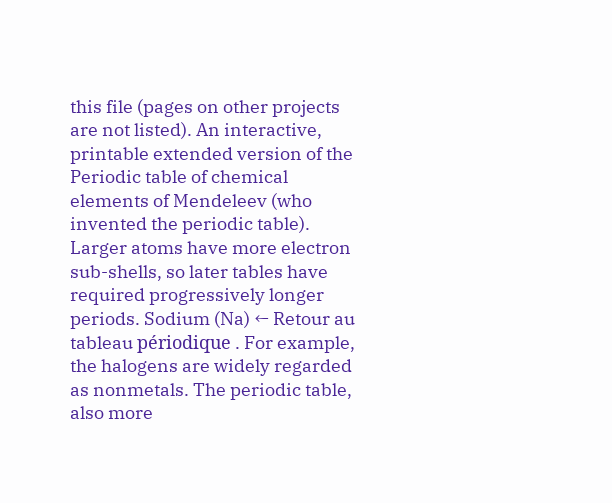this file (pages on other projects are not listed). An interactive, printable extended version of the Periodic table of chemical elements of Mendeleev (who invented the periodic table). Larger atoms have more electron sub-shells, so later tables have required progressively longer periods. Sodium (Na) ← Retour au tableau périodique . For example, the halogens are widely regarded as nonmetals. The periodic table, also more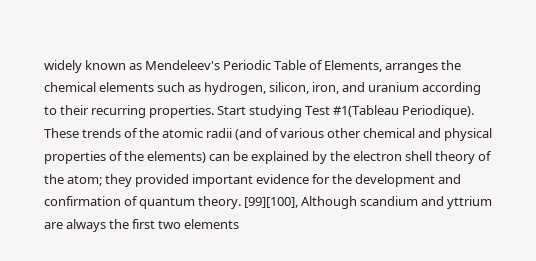widely known as Mendeleev's Periodic Table of Elements, arranges the chemical elements such as hydrogen, silicon, iron, and uranium according to their recurring properties. Start studying Test #1(Tableau Periodique). These trends of the atomic radii (and of various other chemical and physical properties of the elements) can be explained by the electron shell theory of the atom; they provided important evidence for the development and confirmation of quantum theory. [99][100], Although scandium and yttrium are always the first two elements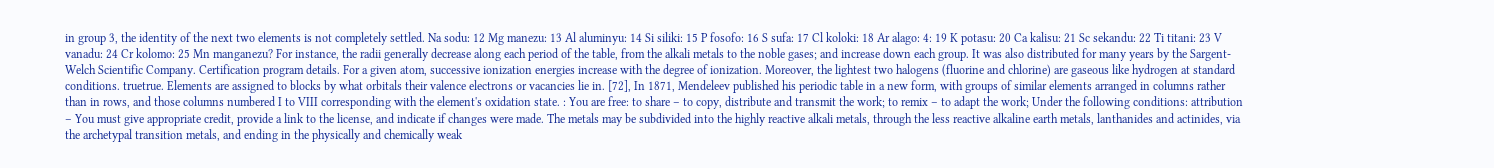in group 3, the identity of the next two elements is not completely settled. Na sodu: 12 Mg manezu: 13 Al aluminyu: 14 Si siliki: 15 P fosofo: 16 S sufa: 17 Cl koloki: 18 Ar alago: 4: 19 K potasu: 20 Ca kalisu: 21 Sc sekandu: 22 Ti titani: 23 V vanadu: 24 Cr kolomo: 25 Mn manganezu? For instance, the radii generally decrease along each period of the table, from the alkali metals to the noble gases; and increase down each group. It was also distributed for many years by the Sargent-Welch Scientific Company. Certification program details. For a given atom, successive ionization energies increase with the degree of ionization. Moreover, the lightest two halogens (fluorine and chlorine) are gaseous like hydrogen at standard conditions. truetrue. Elements are assigned to blocks by what orbitals their valence electrons or vacancies lie in. [72], In 1871, Mendeleev published his periodic table in a new form, with groups of similar elements arranged in columns rather than in rows, and those columns numbered I to VIII corresponding with the element's oxidation state. : You are free: to share – to copy, distribute and transmit the work; to remix – to adapt the work; Under the following conditions: attribution – You must give appropriate credit, provide a link to the license, and indicate if changes were made. The metals may be subdivided into the highly reactive alkali metals, through the less reactive alkaline earth metals, lanthanides and actinides, via the archetypal transition metals, and ending in the physically and chemically weak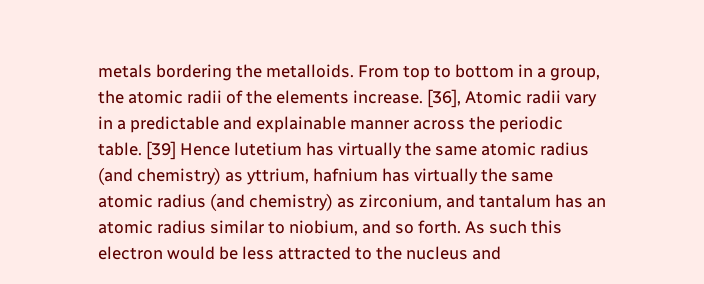metals bordering the metalloids. From top to bottom in a group, the atomic radii of the elements increase. [36], Atomic radii vary in a predictable and explainable manner across the periodic table. [39] Hence lutetium has virtually the same atomic radius (and chemistry) as yttrium, hafnium has virtually the same atomic radius (and chemistry) as zirconium, and tantalum has an atomic radius similar to niobium, and so forth. As such this electron would be less attracted to the nucleus and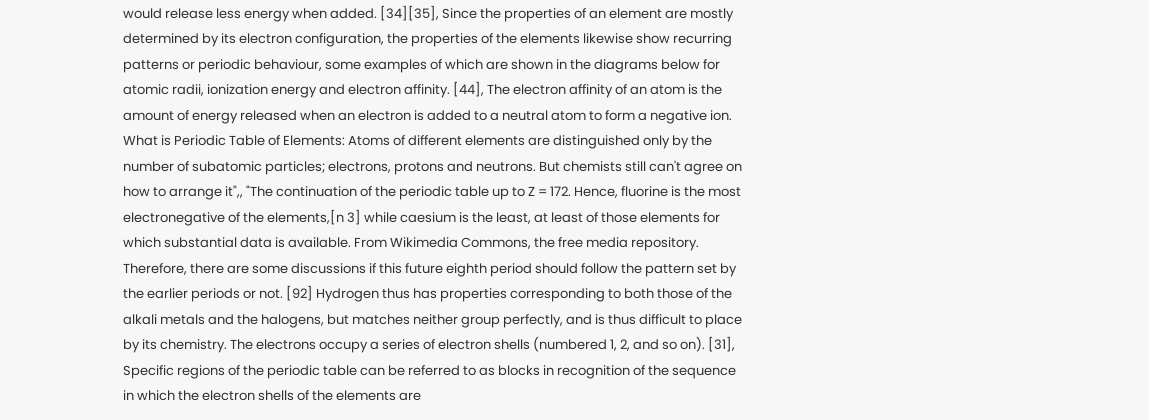would release less energy when added. [34][35], Since the properties of an element are mostly determined by its electron configuration, the properties of the elements likewise show recurring patterns or periodic behaviour, some examples of which are shown in the diagrams below for atomic radii, ionization energy and electron affinity. [44], The electron affinity of an atom is the amount of energy released when an electron is added to a neutral atom to form a negative ion. What is Periodic Table of Elements: Atoms of different elements are distinguished only by the number of subatomic particles; electrons, protons and neutrons. But chemists still can't agree on how to arrange it",, "The continuation of the periodic table up to Z = 172. Hence, fluorine is the most electronegative of the elements,[n 3] while caesium is the least, at least of those elements for which substantial data is available. From Wikimedia Commons, the free media repository. Therefore, there are some discussions if this future eighth period should follow the pattern set by the earlier periods or not. [92] Hydrogen thus has properties corresponding to both those of the alkali metals and the halogens, but matches neither group perfectly, and is thus difficult to place by its chemistry. The electrons occupy a series of electron shells (numbered 1, 2, and so on). [31], Specific regions of the periodic table can be referred to as blocks in recognition of the sequence in which the electron shells of the elements are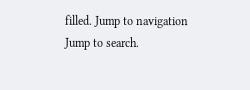filled. Jump to navigation Jump to search.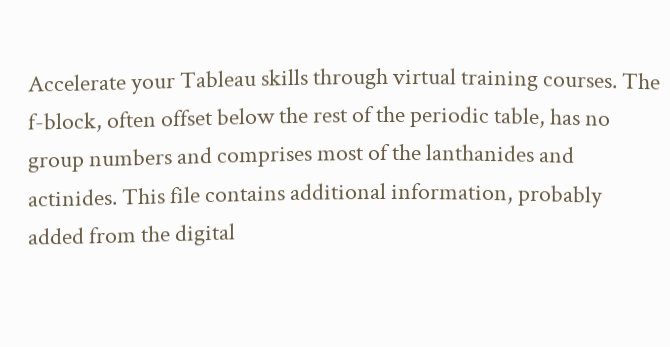Accelerate your Tableau skills through virtual training courses. The f-block, often offset below the rest of the periodic table, has no group numbers and comprises most of the lanthanides and actinides. This file contains additional information, probably added from the digital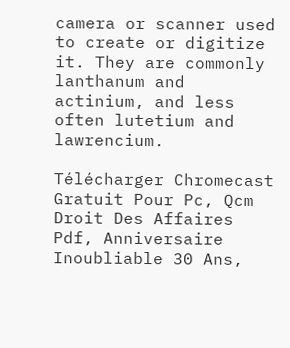camera or scanner used to create or digitize it. They are commonly lanthanum and actinium, and less often lutetium and lawrencium.

Télécharger Chromecast Gratuit Pour Pc, Qcm Droit Des Affaires Pdf, Anniversaire Inoubliable 30 Ans,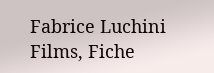Fabrice Luchini Films, Fiche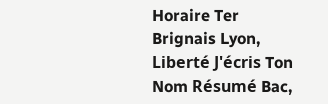Horaire Ter Brignais Lyon, Liberté J'écris Ton Nom Résumé Bac,